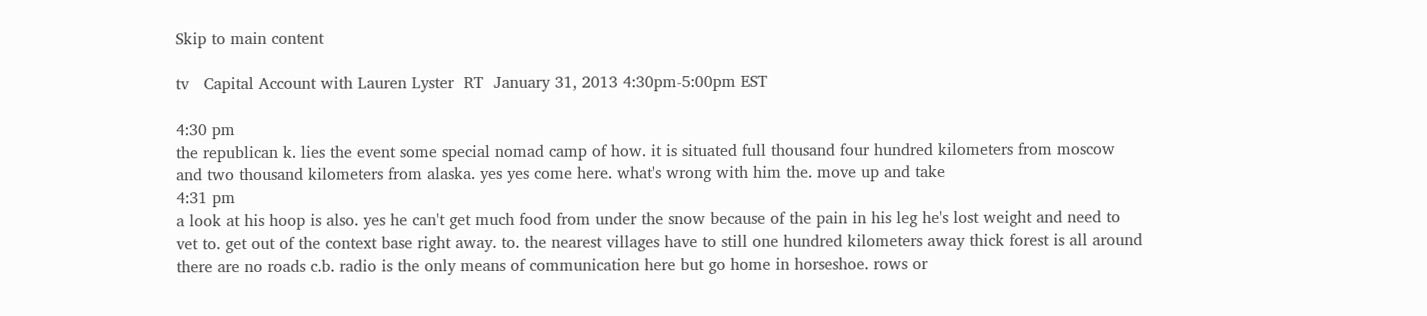Skip to main content

tv   Capital Account with Lauren Lyster  RT  January 31, 2013 4:30pm-5:00pm EST

4:30 pm
the republican k. lies the event some special nomad camp of how. it is situated full thousand four hundred kilometers from moscow and two thousand kilometers from alaska. yes yes come here. what's wrong with him the. move up and take
4:31 pm
a look at his hoop is also. yes he can't get much food from under the snow because of the pain in his leg he's lost weight and need to vet to. get out of the context base right away. to. the nearest villages have to still one hundred kilometers away thick forest is all around there are no roads c.b. radio is the only means of communication here but go home in horseshoe. rows or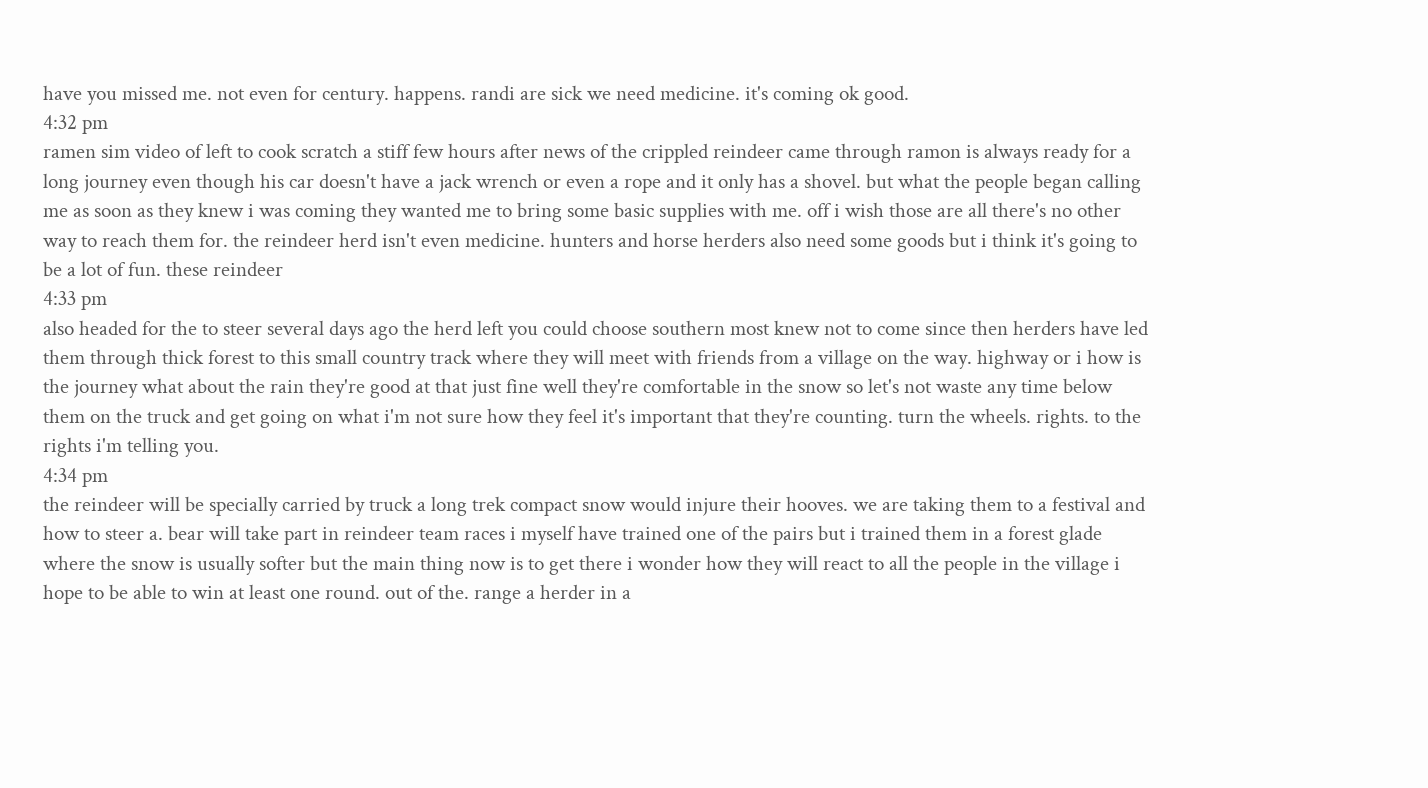have you missed me. not even for century. happens. randi are sick we need medicine. it's coming ok good.
4:32 pm
ramen sim video of left to cook scratch a stiff few hours after news of the crippled reindeer came through ramon is always ready for a long journey even though his car doesn't have a jack wrench or even a rope and it only has a shovel. but what the people began calling me as soon as they knew i was coming they wanted me to bring some basic supplies with me. off i wish those are all there's no other way to reach them for. the reindeer herd isn't even medicine. hunters and horse herders also need some goods but i think it's going to be a lot of fun. these reindeer
4:33 pm
also headed for the to steer several days ago the herd left you could choose southern most knew not to come since then herders have led them through thick forest to this small country track where they will meet with friends from a village on the way. highway or i how is the journey what about the rain they're good at that just fine well they're comfortable in the snow so let's not waste any time below them on the truck and get going on what i'm not sure how they feel it's important that they're counting. turn the wheels. rights. to the rights i'm telling you.
4:34 pm
the reindeer will be specially carried by truck a long trek compact snow would injure their hooves. we are taking them to a festival and how to steer a. bear will take part in reindeer team races i myself have trained one of the pairs but i trained them in a forest glade where the snow is usually softer but the main thing now is to get there i wonder how they will react to all the people in the village i hope to be able to win at least one round. out of the. range a herder in a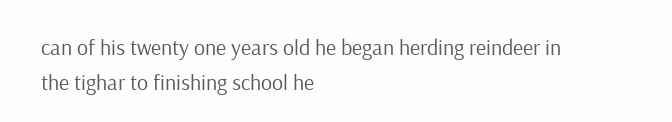can of his twenty one years old he began herding reindeer in the tighar to finishing school he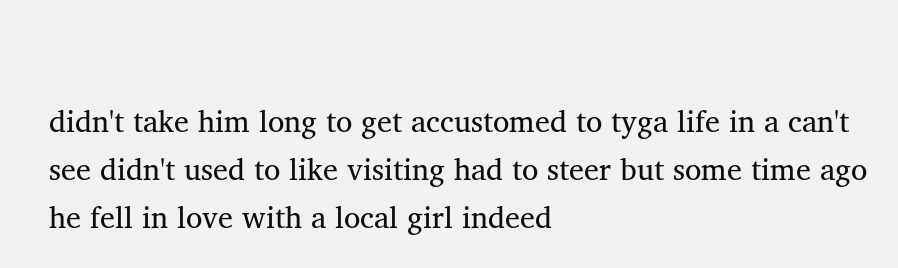didn't take him long to get accustomed to tyga life in a can't see didn't used to like visiting had to steer but some time ago he fell in love with a local girl indeed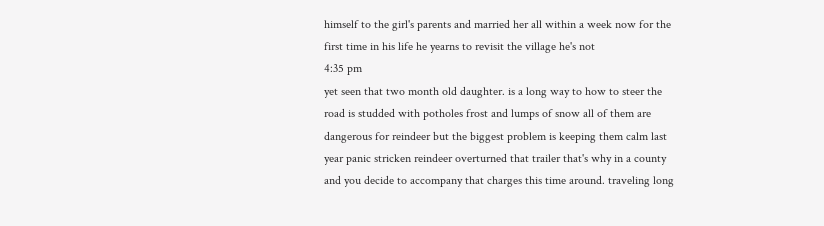himself to the girl's parents and married her all within a week now for the first time in his life he yearns to revisit the village he's not
4:35 pm
yet seen that two month old daughter. is a long way to how to steer the road is studded with potholes frost and lumps of snow all of them are dangerous for reindeer but the biggest problem is keeping them calm last year panic stricken reindeer overturned that trailer that's why in a county and you decide to accompany that charges this time around. traveling long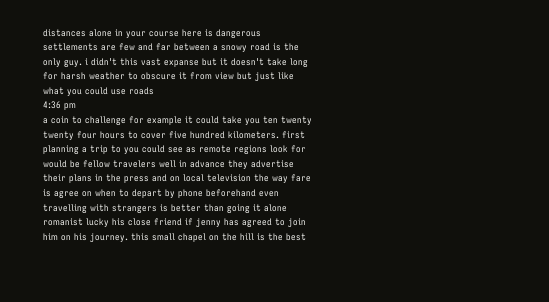distances alone in your course here is dangerous settlements are few and far between a snowy road is the only guy. i didn't this vast expanse but it doesn't take long for harsh weather to obscure it from view but just like what you could use roads
4:36 pm
a coin to challenge for example it could take you ten twenty twenty four hours to cover five hundred kilometers. first planning a trip to you could see as remote regions look for would be fellow travelers well in advance they advertise their plans in the press and on local television the way fare is agree on when to depart by phone beforehand even travelling with strangers is better than going it alone romanist lucky his close friend if jenny has agreed to join him on his journey. this small chapel on the hill is the best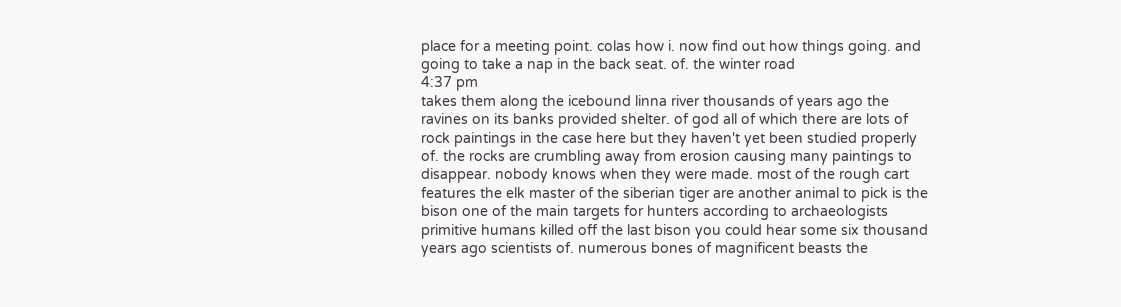place for a meeting point. colas how i. now find out how things going. and going to take a nap in the back seat. of. the winter road
4:37 pm
takes them along the icebound linna river thousands of years ago the ravines on its banks provided shelter. of god all of which there are lots of rock paintings in the case here but they haven't yet been studied properly of. the rocks are crumbling away from erosion causing many paintings to disappear. nobody knows when they were made. most of the rough cart features the elk master of the siberian tiger are another animal to pick is the bison one of the main targets for hunters according to archaeologists primitive humans killed off the last bison you could hear some six thousand years ago scientists of. numerous bones of magnificent beasts the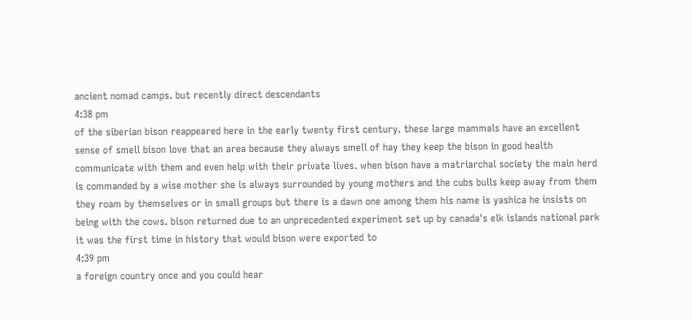ancient nomad camps. but recently direct descendants
4:38 pm
of the siberian bison reappeared here in the early twenty first century. these large mammals have an excellent sense of smell bison love that an area because they always smell of hay they keep the bison in good health communicate with them and even help with their private lives. when bison have a matriarchal society the main herd is commanded by a wise mother she is always surrounded by young mothers and the cubs bulls keep away from them they roam by themselves or in small groups but there is a dawn one among them his name is yashica he insists on being with the cows. bison returned due to an unprecedented experiment set up by canada's elk islands national park it was the first time in history that would bison were exported to
4:39 pm
a foreign country once and you could hear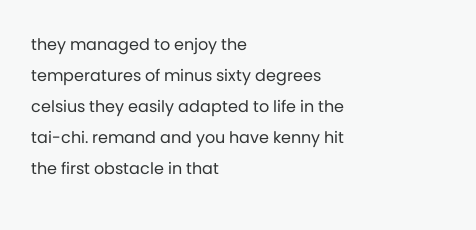they managed to enjoy the temperatures of minus sixty degrees celsius they easily adapted to life in the tai-chi. remand and you have kenny hit the first obstacle in that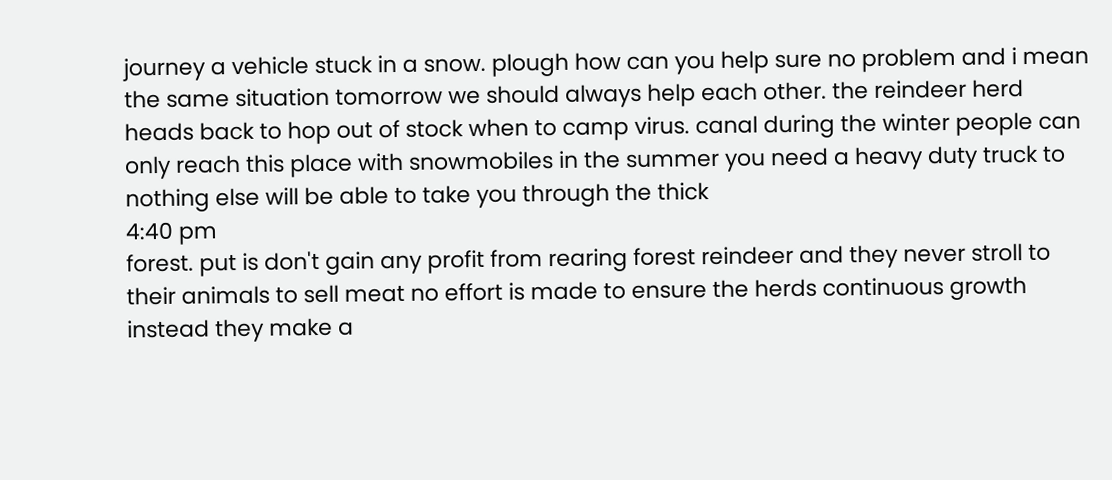journey a vehicle stuck in a snow. plough how can you help sure no problem and i mean the same situation tomorrow we should always help each other. the reindeer herd heads back to hop out of stock when to camp virus. canal during the winter people can only reach this place with snowmobiles in the summer you need a heavy duty truck to nothing else will be able to take you through the thick
4:40 pm
forest. put is don't gain any profit from rearing forest reindeer and they never stroll to their animals to sell meat no effort is made to ensure the herds continuous growth instead they make a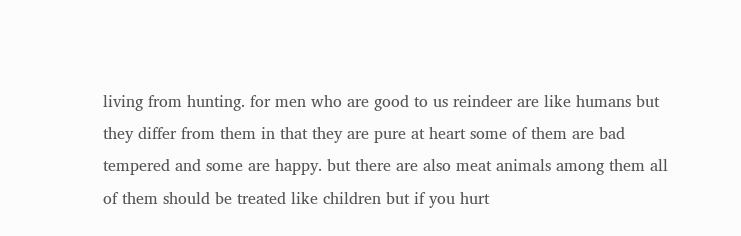living from hunting. for men who are good to us reindeer are like humans but they differ from them in that they are pure at heart some of them are bad tempered and some are happy. but there are also meat animals among them all of them should be treated like children but if you hurt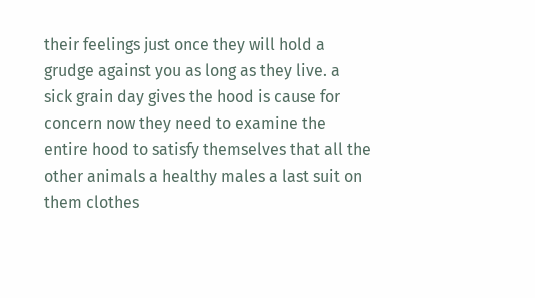their feelings just once they will hold a grudge against you as long as they live. a sick grain day gives the hood is cause for concern now they need to examine the entire hood to satisfy themselves that all the other animals a healthy males a last suit on them clothes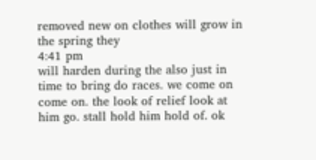removed new on clothes will grow in the spring they
4:41 pm
will harden during the also just in time to bring do races. we come on come on. the look of relief look at him go. stall hold him hold of. ok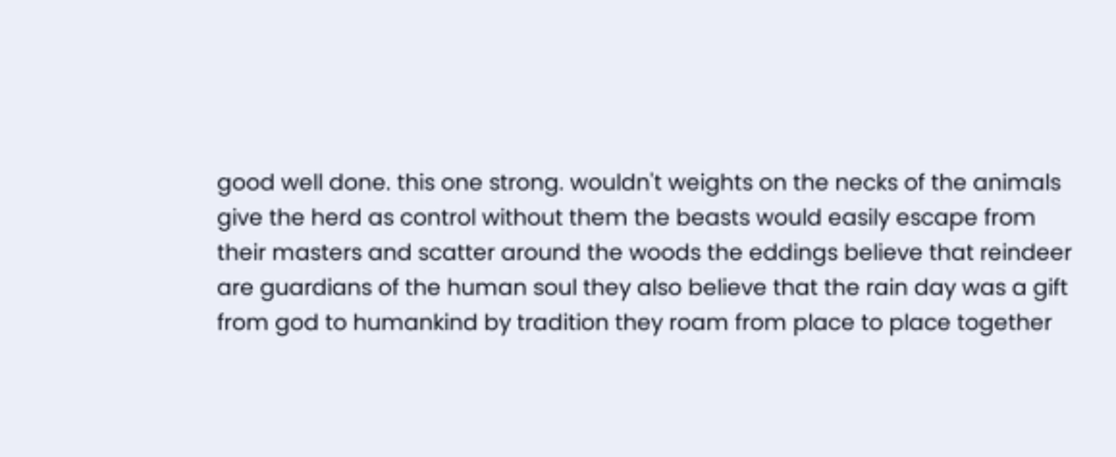good well done. this one strong. wouldn't weights on the necks of the animals give the herd as control without them the beasts would easily escape from their masters and scatter around the woods the eddings believe that reindeer are guardians of the human soul they also believe that the rain day was a gift from god to humankind by tradition they roam from place to place together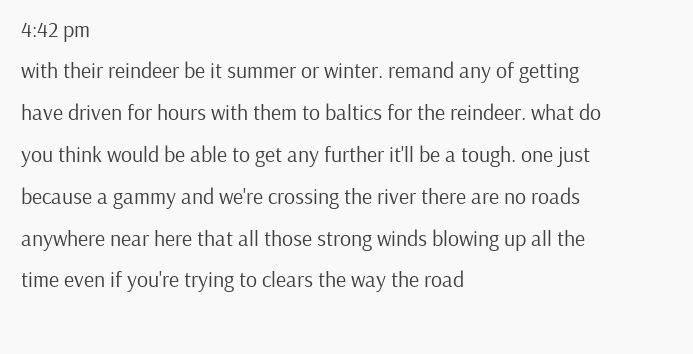4:42 pm
with their reindeer be it summer or winter. remand any of getting have driven for hours with them to baltics for the reindeer. what do you think would be able to get any further it'll be a tough. one just because a gammy and we're crossing the river there are no roads anywhere near here that all those strong winds blowing up all the time even if you're trying to clears the way the road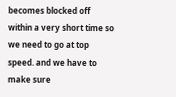becomes blocked off within a very short time so we need to go at top speed. and we have to make sure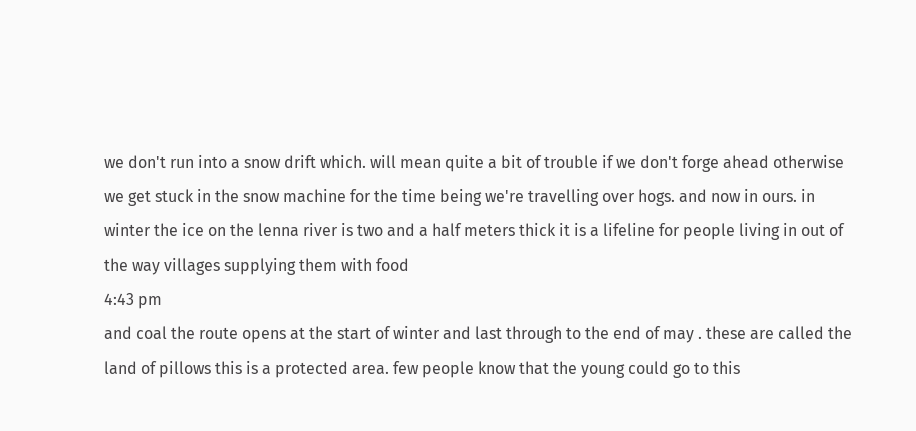we don't run into a snow drift which. will mean quite a bit of trouble if we don't forge ahead otherwise we get stuck in the snow machine for the time being we're travelling over hogs. and now in ours. in winter the ice on the lenna river is two and a half meters thick it is a lifeline for people living in out of the way villages supplying them with food
4:43 pm
and coal the route opens at the start of winter and last through to the end of may . these are called the land of pillows this is a protected area. few people know that the young could go to this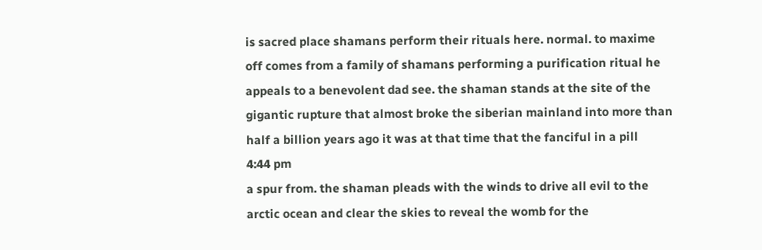is sacred place shamans perform their rituals here. normal. to maxime off comes from a family of shamans performing a purification ritual he appeals to a benevolent dad see. the shaman stands at the site of the gigantic rupture that almost broke the siberian mainland into more than half a billion years ago it was at that time that the fanciful in a pill
4:44 pm
a spur from. the shaman pleads with the winds to drive all evil to the arctic ocean and clear the skies to reveal the womb for the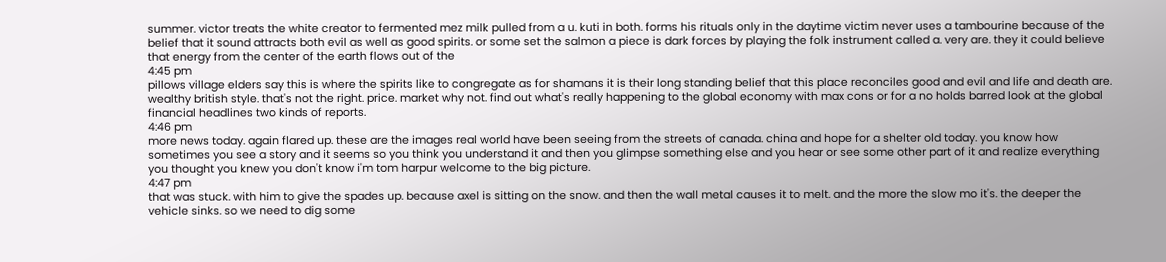summer. victor treats the white creator to fermented mez milk pulled from a u. kuti in both. forms his rituals only in the daytime victim never uses a tambourine because of the belief that it sound attracts both evil as well as good spirits. or some set the salmon a piece is dark forces by playing the folk instrument called a. very are. they it could believe that energy from the center of the earth flows out of the
4:45 pm
pillows village elders say this is where the spirits like to congregate as for shamans it is their long standing belief that this place reconciles good and evil and life and death are. wealthy british style. that's not the right. price. market why not. find out what's really happening to the global economy with max cons or for a no holds barred look at the global financial headlines two kinds of reports.
4:46 pm
more news today. again flared up. these are the images real world have been seeing from the streets of canada. china and hope for a shelter old today. you know how sometimes you see a story and it seems so you think you understand it and then you glimpse something else and you hear or see some other part of it and realize everything you thought you knew you don't know i'm tom harpur welcome to the big picture.
4:47 pm
that was stuck. with him to give the spades up. because axel is sitting on the snow. and then the wall metal causes it to melt. and the more the slow mo it's. the deeper the vehicle sinks. so we need to dig some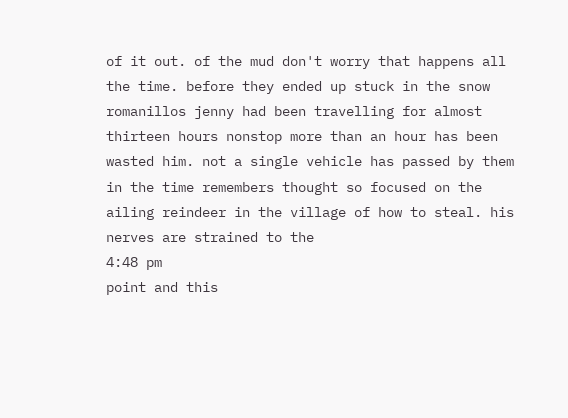of it out. of the mud don't worry that happens all the time. before they ended up stuck in the snow romanillos jenny had been travelling for almost thirteen hours nonstop more than an hour has been wasted him. not a single vehicle has passed by them in the time remembers thought so focused on the ailing reindeer in the village of how to steal. his nerves are strained to the
4:48 pm
point and this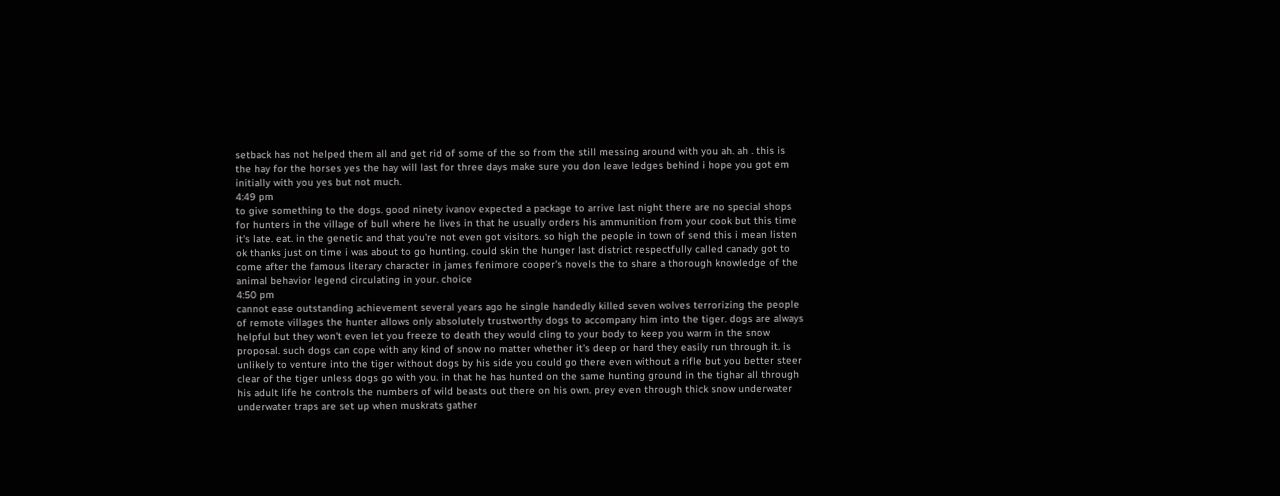setback has not helped them all and get rid of some of the so from the still messing around with you ah. ah . this is the hay for the horses yes the hay will last for three days make sure you don leave ledges behind i hope you got em initially with you yes but not much.
4:49 pm
to give something to the dogs. good ninety ivanov expected a package to arrive last night there are no special shops for hunters in the village of bull where he lives in that he usually orders his ammunition from your cook but this time it's late. eat. in the genetic and that you're not even got visitors. so high the people in town of send this i mean listen ok thanks just on time i was about to go hunting. could skin the hunger last district respectfully called canady got to come after the famous literary character in james fenimore cooper's novels the to share a thorough knowledge of the animal behavior legend circulating in your. choice
4:50 pm
cannot ease outstanding achievement several years ago he single handedly killed seven wolves terrorizing the people of remote villages the hunter allows only absolutely trustworthy dogs to accompany him into the tiger. dogs are always helpful but they won't even let you freeze to death they would cling to your body to keep you warm in the snow proposal. such dogs can cope with any kind of snow no matter whether it's deep or hard they easily run through it. is unlikely to venture into the tiger without dogs by his side you could go there even without a rifle but you better steer clear of the tiger unless dogs go with you. in that he has hunted on the same hunting ground in the tighar all through his adult life he controls the numbers of wild beasts out there on his own. prey even through thick snow underwater underwater traps are set up when muskrats gather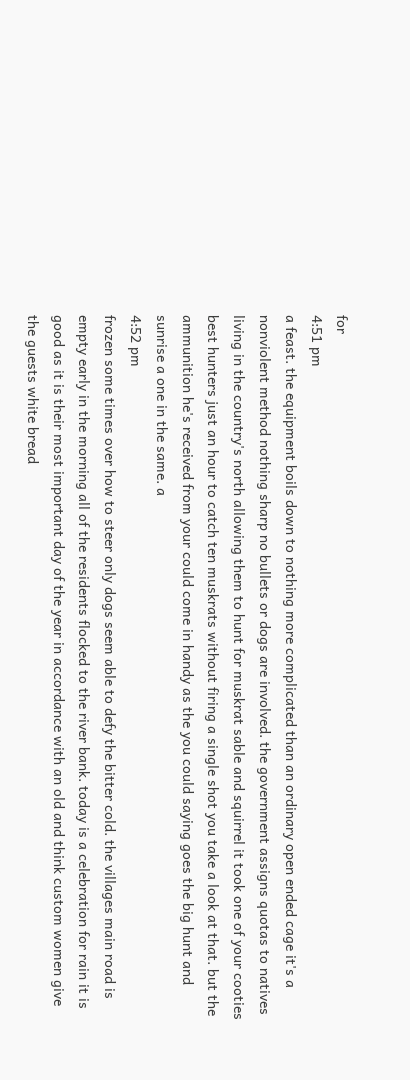for
4:51 pm
a feast. the equipment boils down to nothing more complicated than an ordinary open ended cage it's a nonviolent method nothing sharp no bullets or dogs are involved. the government assigns quotas to natives living in the country's north allowing them to hunt for muskrat sable and squirrel it took one of your cooties best hunters just an hour to catch ten muskrats without firing a single shot you take a look at that. but the ammunition he's received from your could come in handy as the you could saying goes the big hunt and sunrise a one in the same. a
4:52 pm
frozen some times over how to steer only dogs seem able to defy the bitter cold. the villages main road is empty early in the morning all of the residents flocked to the river bank. today is a celebration for rain it is good as it is their most important day of the year in accordance with an old and think custom women give the guests white bread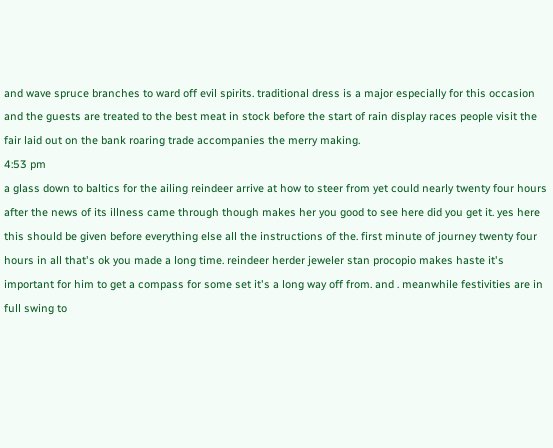and wave spruce branches to ward off evil spirits. traditional dress is a major especially for this occasion and the guests are treated to the best meat in stock before the start of rain display races people visit the fair laid out on the bank roaring trade accompanies the merry making.
4:53 pm
a glass down to baltics for the ailing reindeer arrive at how to steer from yet could nearly twenty four hours after the news of its illness came through though makes her you good to see here did you get it. yes here this should be given before everything else all the instructions of the. first minute of journey twenty four hours in all that's ok you made a long time. reindeer herder jeweler stan procopio makes haste it's important for him to get a compass for some set it's a long way off from. and . meanwhile festivities are in full swing to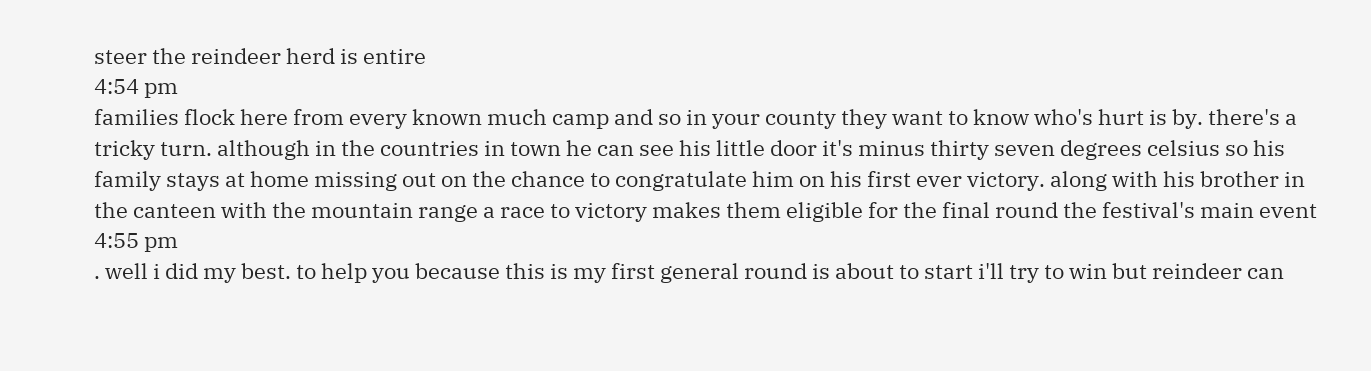steer the reindeer herd is entire
4:54 pm
families flock here from every known much camp and so in your county they want to know who's hurt is by. there's a tricky turn. although in the countries in town he can see his little door it's minus thirty seven degrees celsius so his family stays at home missing out on the chance to congratulate him on his first ever victory. along with his brother in the canteen with the mountain range a race to victory makes them eligible for the final round the festival's main event
4:55 pm
. well i did my best. to help you because this is my first general round is about to start i'll try to win but reindeer can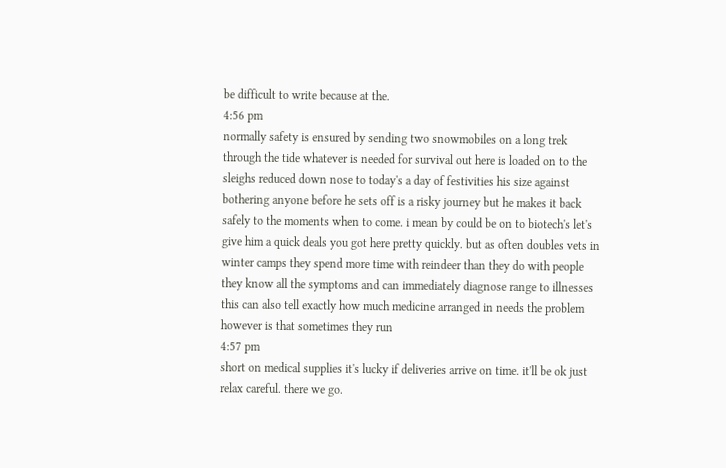be difficult to write because at the.
4:56 pm
normally safety is ensured by sending two snowmobiles on a long trek through the tide whatever is needed for survival out here is loaded on to the sleighs reduced down nose to today's a day of festivities his size against bothering anyone before he sets off is a risky journey but he makes it back safely to the moments when to come. i mean by could be on to biotech's let's give him a quick deals you got here pretty quickly. but as often doubles vets in winter camps they spend more time with reindeer than they do with people they know all the symptoms and can immediately diagnose range to illnesses this can also tell exactly how much medicine arranged in needs the problem however is that sometimes they run
4:57 pm
short on medical supplies it's lucky if deliveries arrive on time. it'll be ok just relax careful. there we go.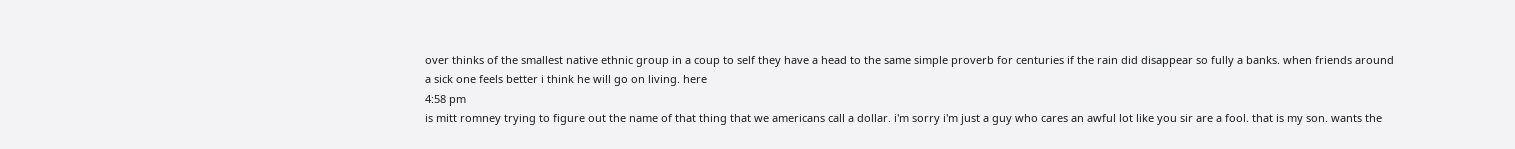over thinks of the smallest native ethnic group in a coup to self they have a head to the same simple proverb for centuries if the rain did disappear so fully a banks. when friends around a sick one feels better i think he will go on living. here
4:58 pm
is mitt romney trying to figure out the name of that thing that we americans call a dollar. i'm sorry i'm just a guy who cares an awful lot like you sir are a fool. that is my son. wants the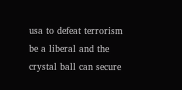usa to defeat terrorism be a liberal and the crystal ball can secure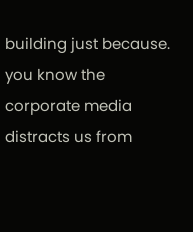building just because. you know the corporate media distracts us from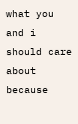what you and i should care about because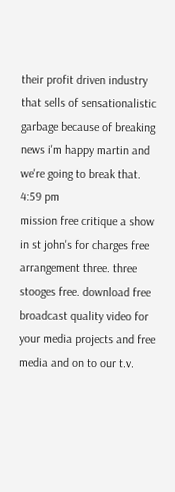their profit driven industry that sells of sensationalistic garbage because of breaking news i'm happy martin and we're going to break that.
4:59 pm
mission free critique a show in st john's for charges free arrangement three. three stooges free. download free broadcast quality video for your media projects and free media and on to our t.v.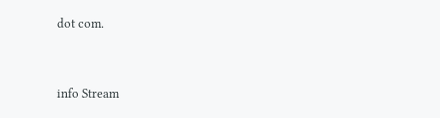dot com.


info Stream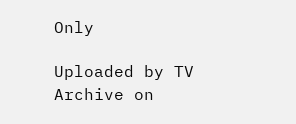Only

Uploaded by TV Archive on